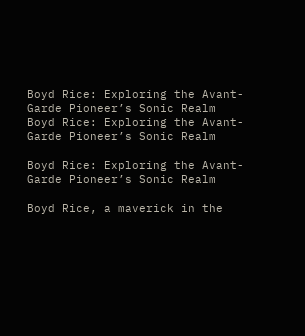Boyd Rice: Exploring the Avant-Garde Pioneer’s Sonic Realm
Boyd Rice: Exploring the Avant-Garde Pioneer’s Sonic Realm

Boyd Rice: Exploring the Avant-Garde Pioneer’s Sonic Realm

Boyd Rice, a maverick in the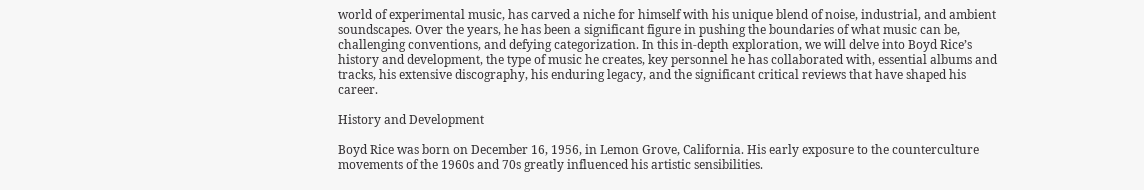world of experimental music, has carved a niche for himself with his unique blend of noise, industrial, and ambient soundscapes. Over the years, he has been a significant figure in pushing the boundaries of what music can be, challenging conventions, and defying categorization. In this in-depth exploration, we will delve into Boyd Rice’s history and development, the type of music he creates, key personnel he has collaborated with, essential albums and tracks, his extensive discography, his enduring legacy, and the significant critical reviews that have shaped his career.

History and Development

Boyd Rice was born on December 16, 1956, in Lemon Grove, California. His early exposure to the counterculture movements of the 1960s and 70s greatly influenced his artistic sensibilities.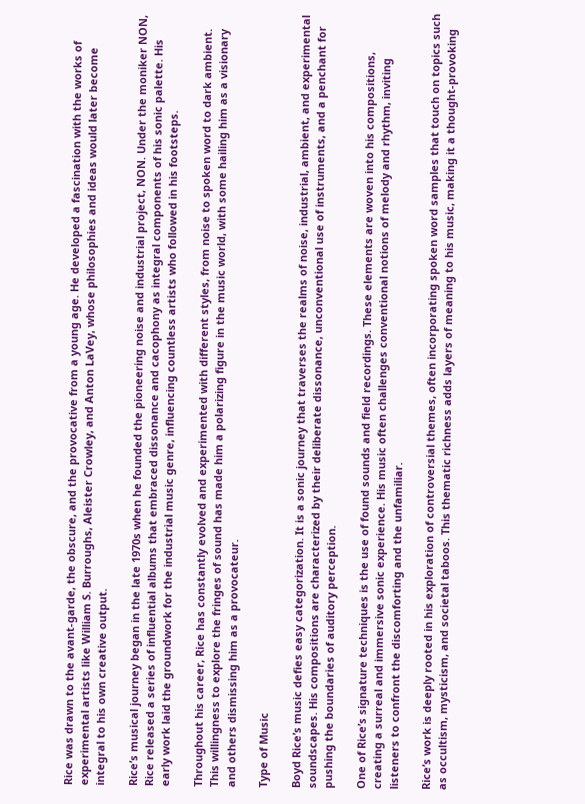Rice was drawn to the avant-garde, the obscure, and the provocative from a young age. He developed a fascination with the works of experimental artists like William S. Burroughs, Aleister Crowley, and Anton LaVey, whose philosophies and ideas would later become integral to his own creative output.

Rice’s musical journey began in the late 1970s when he founded the pioneering noise and industrial project, NON. Under the moniker NON, Rice released a series of influential albums that embraced dissonance and cacophony as integral components of his sonic palette. His early work laid the groundwork for the industrial music genre, influencing countless artists who followed in his footsteps.

Throughout his career, Rice has constantly evolved and experimented with different styles, from noise to spoken word to dark ambient. This willingness to explore the fringes of sound has made him a polarizing figure in the music world, with some hailing him as a visionary and others dismissing him as a provocateur.

Type of Music

Boyd Rice’s music defies easy categorization. It is a sonic journey that traverses the realms of noise, industrial, ambient, and experimental soundscapes. His compositions are characterized by their deliberate dissonance, unconventional use of instruments, and a penchant for pushing the boundaries of auditory perception.

One of Rice’s signature techniques is the use of found sounds and field recordings. These elements are woven into his compositions, creating a surreal and immersive sonic experience. His music often challenges conventional notions of melody and rhythm, inviting listeners to confront the discomforting and the unfamiliar.

Rice’s work is deeply rooted in his exploration of controversial themes, often incorporating spoken word samples that touch on topics such as occultism, mysticism, and societal taboos. This thematic richness adds layers of meaning to his music, making it a thought-provoking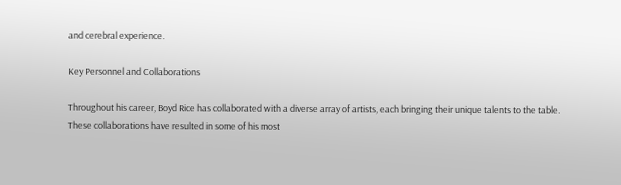and cerebral experience.

Key Personnel and Collaborations

Throughout his career, Boyd Rice has collaborated with a diverse array of artists, each bringing their unique talents to the table. These collaborations have resulted in some of his most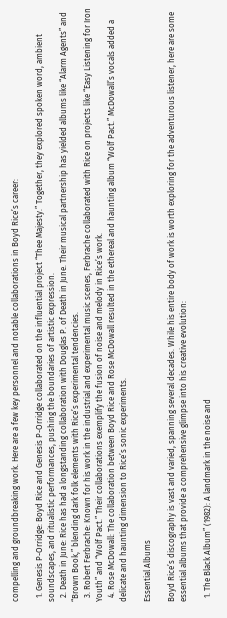compelling and groundbreaking work. Here are a few key personnel and notable collaborations in Boyd Rice’s career:

  1. Genesis P-Orridge: Boyd Rice and Genesis P-Orridge collaborated on the influential project “Thee Majesty.” Together, they explored spoken word, ambient soundscapes, and ritualistic performances, pushing the boundaries of artistic expression.
  2. Death in June: Rice has had a longstanding collaboration with Douglas P. of Death in June. Their musical partnership has yielded albums like “Alarm Agents” and “Brown Book,” blending dark folk elements with Rice’s experimental tendencies.
  3. Robert Ferbrache: Known for his work in the industrial and experimental music scenes, Ferbrache collaborated with Rice on projects like “Easy Listening for Iron Youth” and “Wolf Pact.” Their collaborations exemplify the fusion of noise and melody in Rice’s work.
  4. Rose McDowall: The collaboration between Boyd Rice and Rose McDowall resulted in the ethereal and haunting album “Wolf Pact.” McDowall’s vocals added a delicate and haunting dimension to Rice’s sonic experiments.

Essential Albums

Boyd Rice’s discography is vast and varied, spanning several decades. While his entire body of work is worth exploring for the adventurous listener, here are some essential albums that provide a comprehensive glimpse into his creative evolution:

  1. The Black Album” (1982): A landmark in the noise and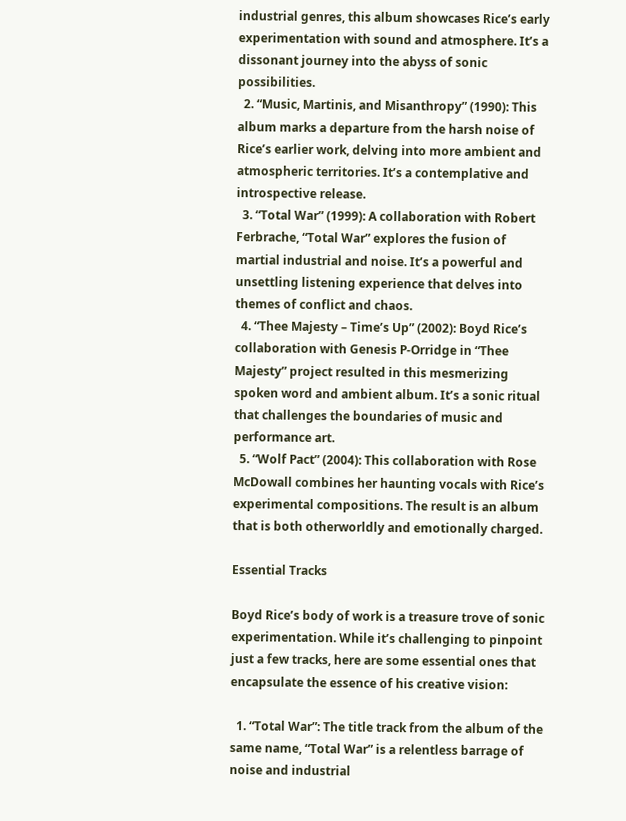industrial genres, this album showcases Rice’s early experimentation with sound and atmosphere. It’s a dissonant journey into the abyss of sonic possibilities.
  2. “Music, Martinis, and Misanthropy” (1990): This album marks a departure from the harsh noise of Rice’s earlier work, delving into more ambient and atmospheric territories. It’s a contemplative and introspective release.
  3. “Total War” (1999): A collaboration with Robert Ferbrache, “Total War” explores the fusion of martial industrial and noise. It’s a powerful and unsettling listening experience that delves into themes of conflict and chaos.
  4. “Thee Majesty – Time’s Up” (2002): Boyd Rice’s collaboration with Genesis P-Orridge in “Thee Majesty” project resulted in this mesmerizing spoken word and ambient album. It’s a sonic ritual that challenges the boundaries of music and performance art.
  5. “Wolf Pact” (2004): This collaboration with Rose McDowall combines her haunting vocals with Rice’s experimental compositions. The result is an album that is both otherworldly and emotionally charged.

Essential Tracks

Boyd Rice’s body of work is a treasure trove of sonic experimentation. While it’s challenging to pinpoint just a few tracks, here are some essential ones that encapsulate the essence of his creative vision:

  1. “Total War”: The title track from the album of the same name, “Total War” is a relentless barrage of noise and industrial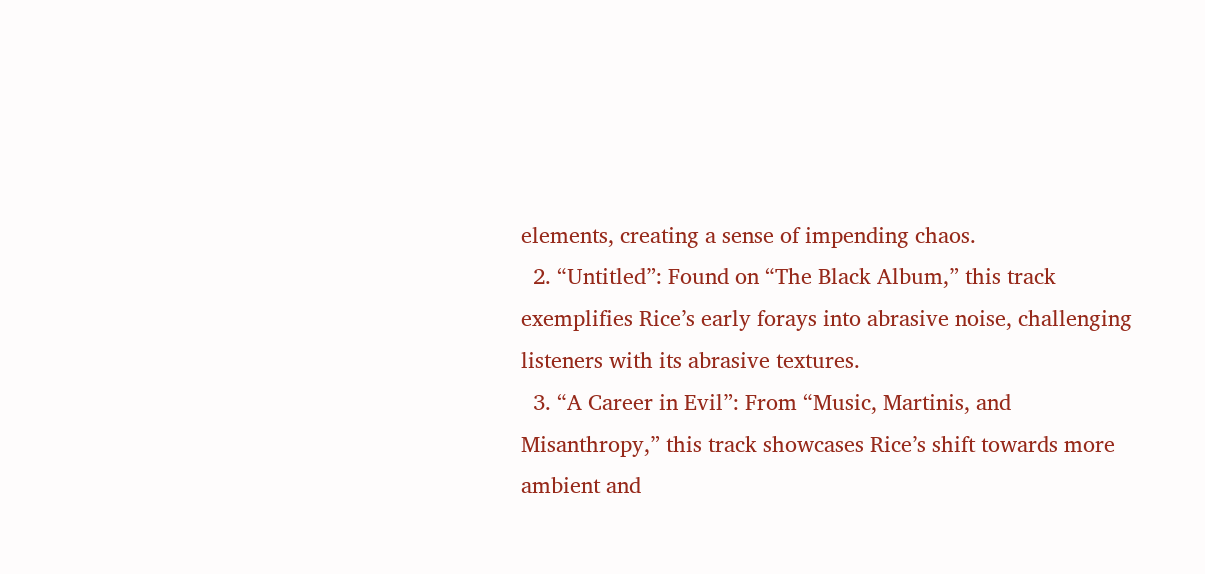elements, creating a sense of impending chaos.
  2. “Untitled”: Found on “The Black Album,” this track exemplifies Rice’s early forays into abrasive noise, challenging listeners with its abrasive textures.
  3. “A Career in Evil”: From “Music, Martinis, and Misanthropy,” this track showcases Rice’s shift towards more ambient and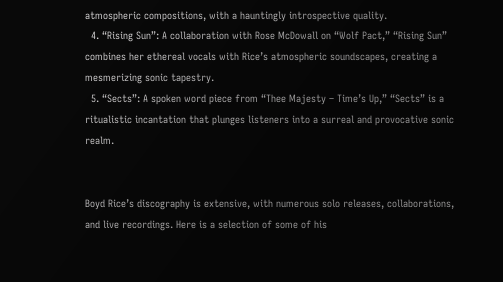atmospheric compositions, with a hauntingly introspective quality.
  4. “Rising Sun”: A collaboration with Rose McDowall on “Wolf Pact,” “Rising Sun” combines her ethereal vocals with Rice’s atmospheric soundscapes, creating a mesmerizing sonic tapestry.
  5. “Sects”: A spoken word piece from “Thee Majesty – Time’s Up,” “Sects” is a ritualistic incantation that plunges listeners into a surreal and provocative sonic realm.


Boyd Rice’s discography is extensive, with numerous solo releases, collaborations, and live recordings. Here is a selection of some of his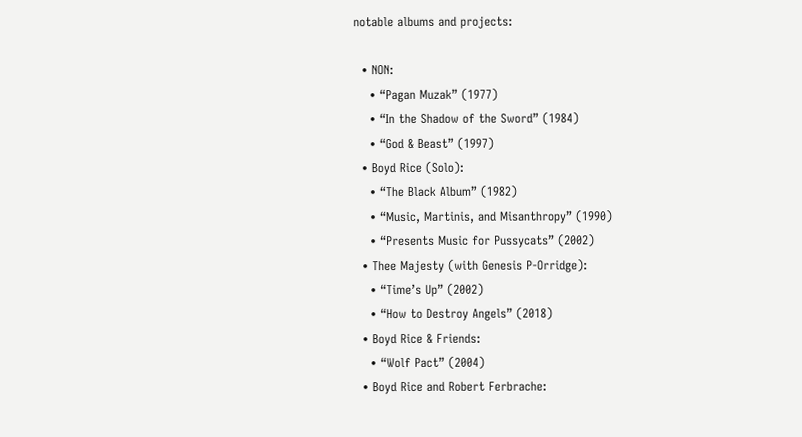notable albums and projects:

  • NON:
    • “Pagan Muzak” (1977)
    • “In the Shadow of the Sword” (1984)
    • “God & Beast” (1997)
  • Boyd Rice (Solo):
    • “The Black Album” (1982)
    • “Music, Martinis, and Misanthropy” (1990)
    • “Presents Music for Pussycats” (2002)
  • Thee Majesty (with Genesis P-Orridge):
    • “Time’s Up” (2002)
    • “How to Destroy Angels” (2018)
  • Boyd Rice & Friends:
    • “Wolf Pact” (2004)
  • Boyd Rice and Robert Ferbrache: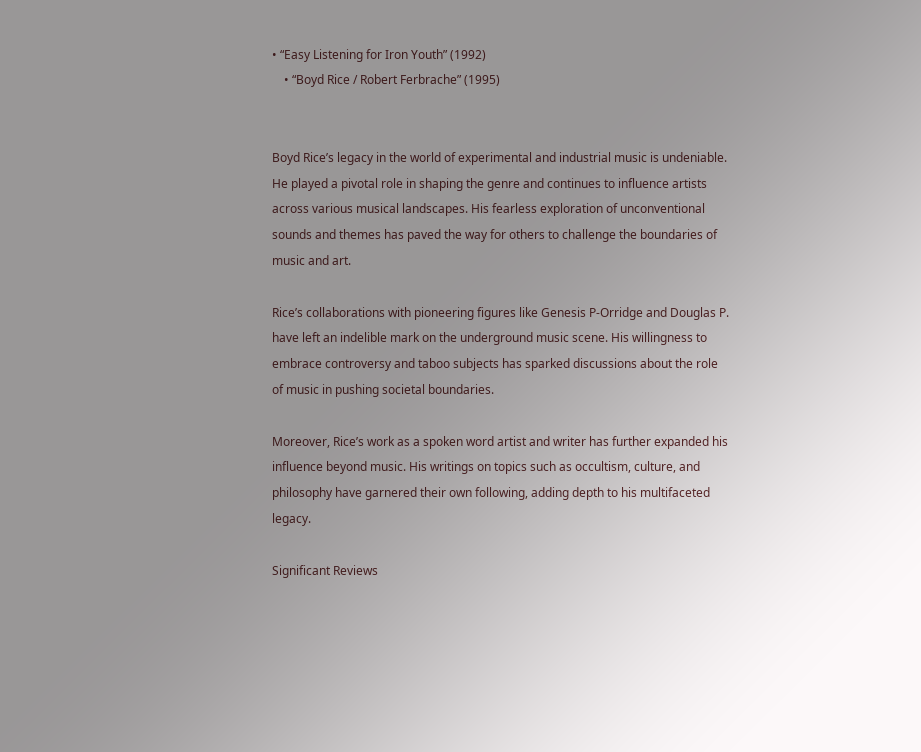• “Easy Listening for Iron Youth” (1992)
    • “Boyd Rice / Robert Ferbrache” (1995)


Boyd Rice’s legacy in the world of experimental and industrial music is undeniable. He played a pivotal role in shaping the genre and continues to influence artists across various musical landscapes. His fearless exploration of unconventional sounds and themes has paved the way for others to challenge the boundaries of music and art.

Rice’s collaborations with pioneering figures like Genesis P-Orridge and Douglas P. have left an indelible mark on the underground music scene. His willingness to embrace controversy and taboo subjects has sparked discussions about the role of music in pushing societal boundaries.

Moreover, Rice’s work as a spoken word artist and writer has further expanded his influence beyond music. His writings on topics such as occultism, culture, and philosophy have garnered their own following, adding depth to his multifaceted legacy.

Significant Reviews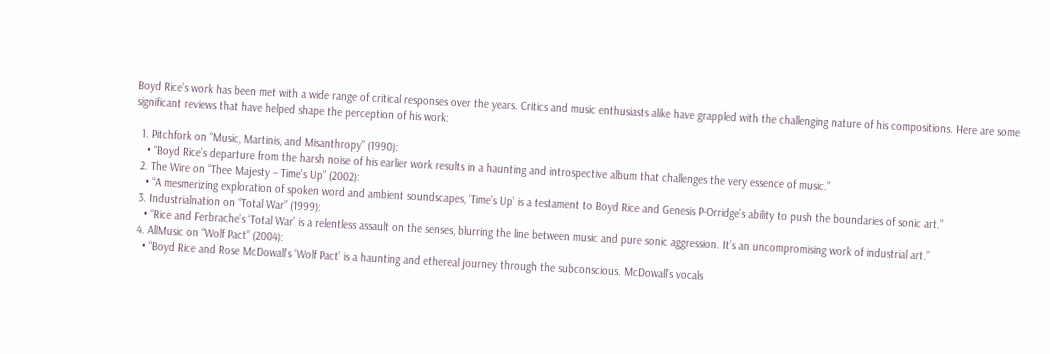Boyd Rice’s work has been met with a wide range of critical responses over the years. Critics and music enthusiasts alike have grappled with the challenging nature of his compositions. Here are some significant reviews that have helped shape the perception of his work:

  1. Pitchfork on “Music, Martinis, and Misanthropy” (1990):
    • “Boyd Rice’s departure from the harsh noise of his earlier work results in a haunting and introspective album that challenges the very essence of music.”
  2. The Wire on “Thee Majesty – Time’s Up” (2002):
    • “A mesmerizing exploration of spoken word and ambient soundscapes, ‘Time’s Up’ is a testament to Boyd Rice and Genesis P-Orridge’s ability to push the boundaries of sonic art.”
  3. Industrialnation on “Total War” (1999):
    • “Rice and Ferbrache’s ‘Total War’ is a relentless assault on the senses, blurring the line between music and pure sonic aggression. It’s an uncompromising work of industrial art.”
  4. AllMusic on “Wolf Pact” (2004):
    • “Boyd Rice and Rose McDowall’s ‘Wolf Pact’ is a haunting and ethereal journey through the subconscious. McDowall’s vocals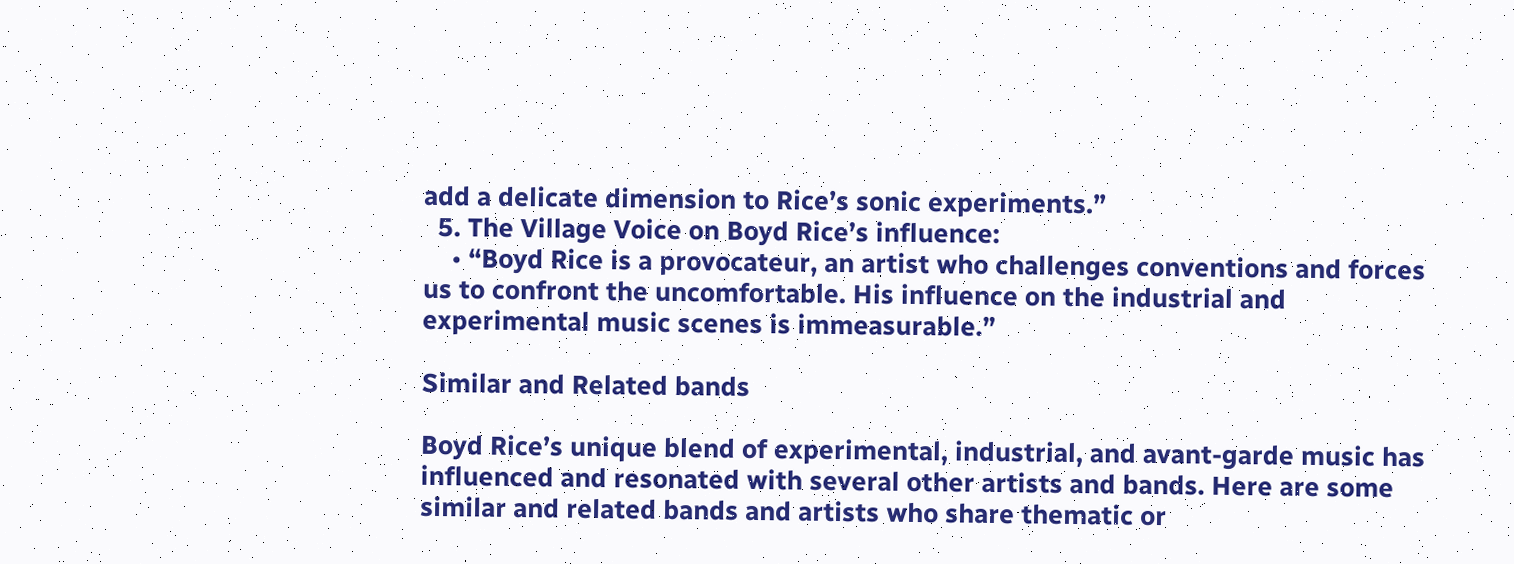add a delicate dimension to Rice’s sonic experiments.”
  5. The Village Voice on Boyd Rice’s influence:
    • “Boyd Rice is a provocateur, an artist who challenges conventions and forces us to confront the uncomfortable. His influence on the industrial and experimental music scenes is immeasurable.”

Similar and Related bands

Boyd Rice’s unique blend of experimental, industrial, and avant-garde music has influenced and resonated with several other artists and bands. Here are some similar and related bands and artists who share thematic or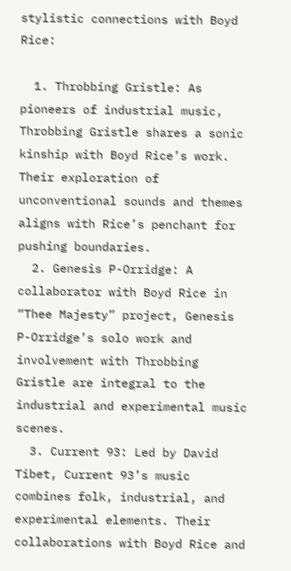stylistic connections with Boyd Rice:

  1. Throbbing Gristle: As pioneers of industrial music, Throbbing Gristle shares a sonic kinship with Boyd Rice’s work. Their exploration of unconventional sounds and themes aligns with Rice’s penchant for pushing boundaries.
  2. Genesis P-Orridge: A collaborator with Boyd Rice in “Thee Majesty” project, Genesis P-Orridge’s solo work and involvement with Throbbing Gristle are integral to the industrial and experimental music scenes.
  3. Current 93: Led by David Tibet, Current 93’s music combines folk, industrial, and experimental elements. Their collaborations with Boyd Rice and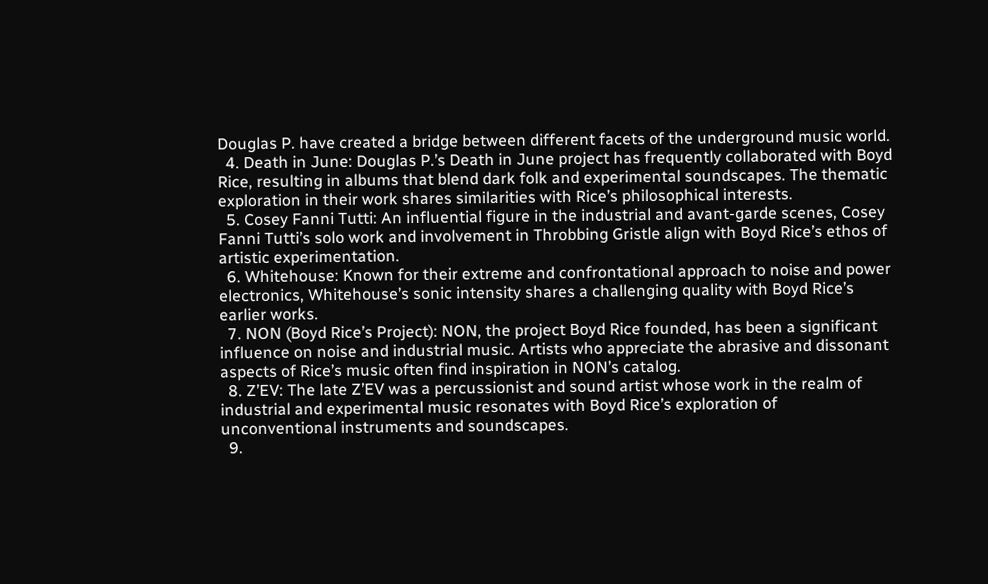Douglas P. have created a bridge between different facets of the underground music world.
  4. Death in June: Douglas P.’s Death in June project has frequently collaborated with Boyd Rice, resulting in albums that blend dark folk and experimental soundscapes. The thematic exploration in their work shares similarities with Rice’s philosophical interests.
  5. Cosey Fanni Tutti: An influential figure in the industrial and avant-garde scenes, Cosey Fanni Tutti’s solo work and involvement in Throbbing Gristle align with Boyd Rice’s ethos of artistic experimentation.
  6. Whitehouse: Known for their extreme and confrontational approach to noise and power electronics, Whitehouse’s sonic intensity shares a challenging quality with Boyd Rice’s earlier works.
  7. NON (Boyd Rice’s Project): NON, the project Boyd Rice founded, has been a significant influence on noise and industrial music. Artists who appreciate the abrasive and dissonant aspects of Rice’s music often find inspiration in NON’s catalog.
  8. Z’EV: The late Z’EV was a percussionist and sound artist whose work in the realm of industrial and experimental music resonates with Boyd Rice’s exploration of unconventional instruments and soundscapes.
  9.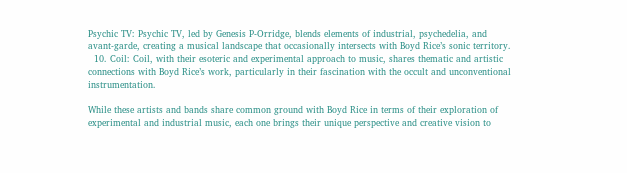Psychic TV: Psychic TV, led by Genesis P-Orridge, blends elements of industrial, psychedelia, and avant-garde, creating a musical landscape that occasionally intersects with Boyd Rice’s sonic territory.
  10. Coil: Coil, with their esoteric and experimental approach to music, shares thematic and artistic connections with Boyd Rice’s work, particularly in their fascination with the occult and unconventional instrumentation.

While these artists and bands share common ground with Boyd Rice in terms of their exploration of experimental and industrial music, each one brings their unique perspective and creative vision to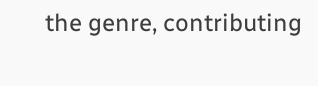the genre, contributing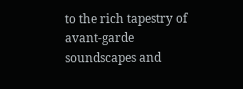to the rich tapestry of avant-garde soundscapes and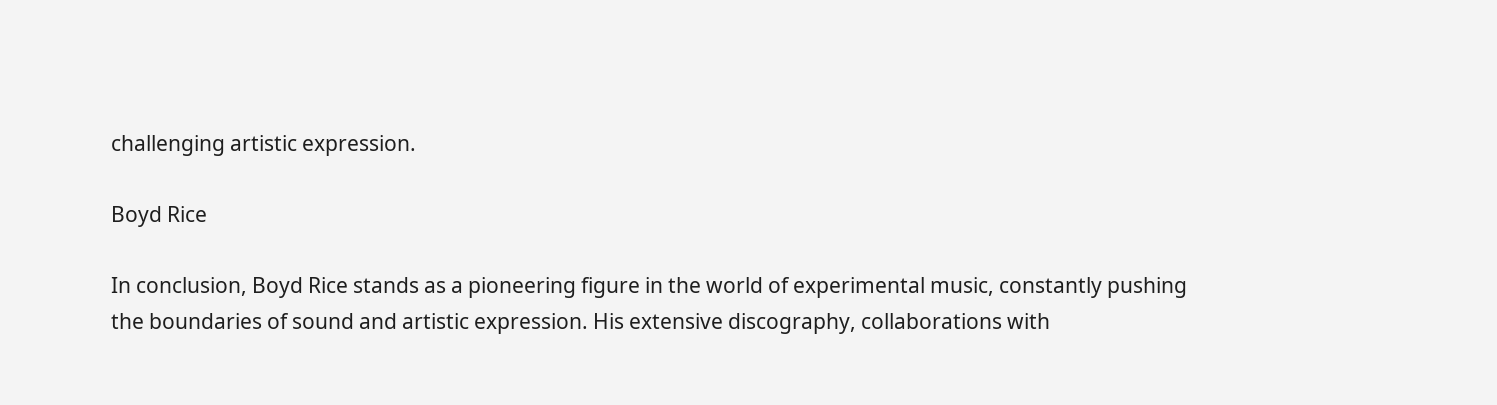challenging artistic expression.

Boyd Rice

In conclusion, Boyd Rice stands as a pioneering figure in the world of experimental music, constantly pushing the boundaries of sound and artistic expression. His extensive discography, collaborations with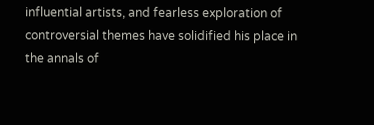influential artists, and fearless exploration of controversial themes have solidified his place in the annals of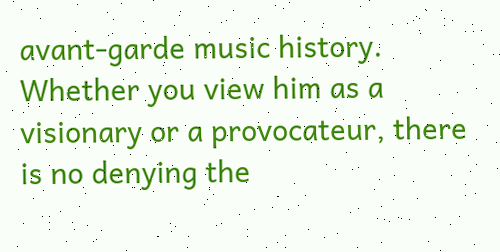avant-garde music history. Whether you view him as a visionary or a provocateur, there is no denying the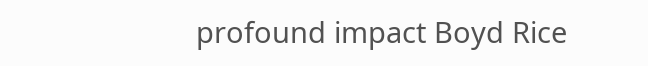profound impact Boyd Rice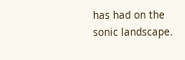has had on the sonic landscape.